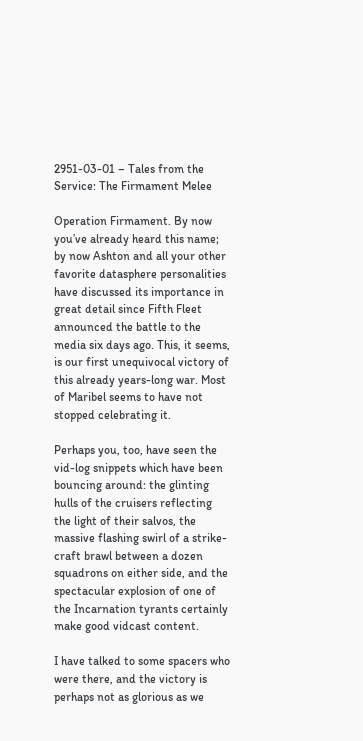2951-03-01 – Tales from the Service: The Firmament Melee

Operation Firmament. By now you’ve already heard this name; by now Ashton and all your other favorite datasphere personalities have discussed its importance in great detail since Fifth Fleet announced the battle to the media six days ago. This, it seems, is our first unequivocal victory of this already years-long war. Most of Maribel seems to have not stopped celebrating it.

Perhaps you, too, have seen the vid-log snippets which have been bouncing around: the glinting hulls of the cruisers reflecting the light of their salvos, the massive flashing swirl of a strike-craft brawl between a dozen squadrons on either side, and the spectacular explosion of one of the Incarnation tyrants certainly make good vidcast content.

I have talked to some spacers who were there, and the victory is perhaps not as glorious as we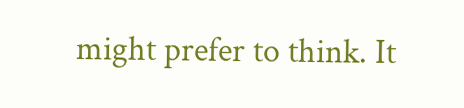might prefer to think. It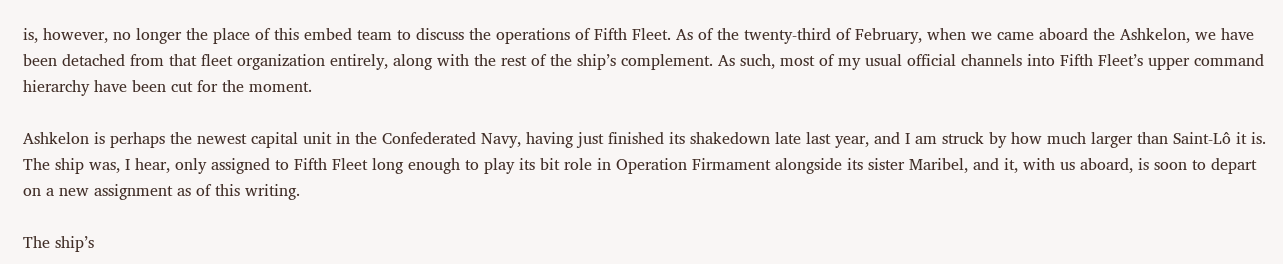is, however, no longer the place of this embed team to discuss the operations of Fifth Fleet. As of the twenty-third of February, when we came aboard the Ashkelon, we have been detached from that fleet organization entirely, along with the rest of the ship’s complement. As such, most of my usual official channels into Fifth Fleet’s upper command hierarchy have been cut for the moment.

Ashkelon is perhaps the newest capital unit in the Confederated Navy, having just finished its shakedown late last year, and I am struck by how much larger than Saint-Lô it is. The ship was, I hear, only assigned to Fifth Fleet long enough to play its bit role in Operation Firmament alongside its sister Maribel, and it, with us aboard, is soon to depart on a new assignment as of this writing.

The ship’s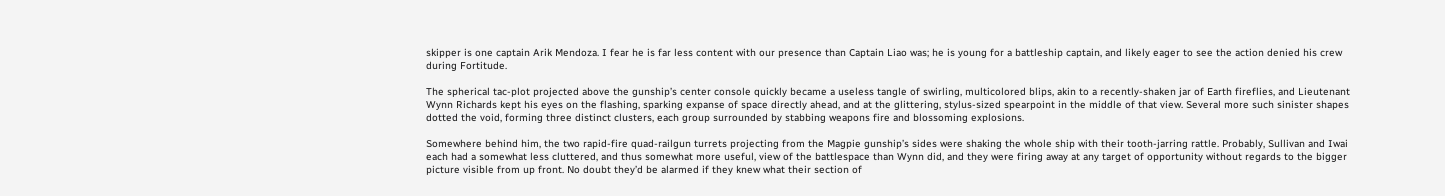skipper is one captain Arik Mendoza. I fear he is far less content with our presence than Captain Liao was; he is young for a battleship captain, and likely eager to see the action denied his crew during Fortitude.

The spherical tac-plot projected above the gunship’s center console quickly became a useless tangle of swirling, multicolored blips, akin to a recently-shaken jar of Earth fireflies, and Lieutenant Wynn Richards kept his eyes on the flashing, sparking expanse of space directly ahead, and at the glittering, stylus-sized spearpoint in the middle of that view. Several more such sinister shapes dotted the void, forming three distinct clusters, each group surrounded by stabbing weapons fire and blossoming explosions.

Somewhere behind him, the two rapid-fire quad-railgun turrets projecting from the Magpie gunship’s sides were shaking the whole ship with their tooth-jarring rattle. Probably, Sullivan and Iwai each had a somewhat less cluttered, and thus somewhat more useful, view of the battlespace than Wynn did, and they were firing away at any target of opportunity without regards to the bigger picture visible from up front. No doubt they’d be alarmed if they knew what their section of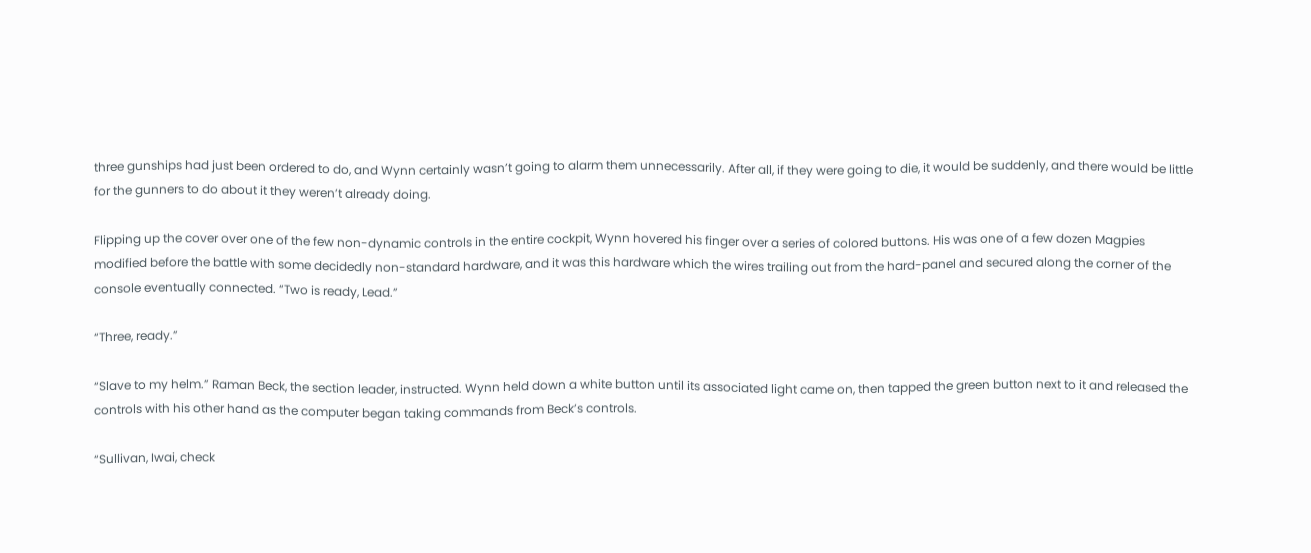three gunships had just been ordered to do, and Wynn certainly wasn’t going to alarm them unnecessarily. After all, if they were going to die, it would be suddenly, and there would be little for the gunners to do about it they weren’t already doing.

Flipping up the cover over one of the few non-dynamic controls in the entire cockpit, Wynn hovered his finger over a series of colored buttons. His was one of a few dozen Magpies modified before the battle with some decidedly non-standard hardware, and it was this hardware which the wires trailing out from the hard-panel and secured along the corner of the console eventually connected. “Two is ready, Lead.”

“Three, ready.”

“Slave to my helm.” Raman Beck, the section leader, instructed. Wynn held down a white button until its associated light came on, then tapped the green button next to it and released the controls with his other hand as the computer began taking commands from Beck’s controls.

“Sullivan, Iwai, check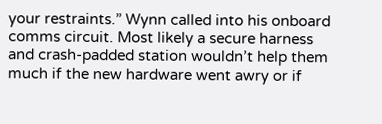your restraints.” Wynn called into his onboard comms circuit. Most likely a secure harness and crash-padded station wouldn’t help them much if the new hardware went awry or if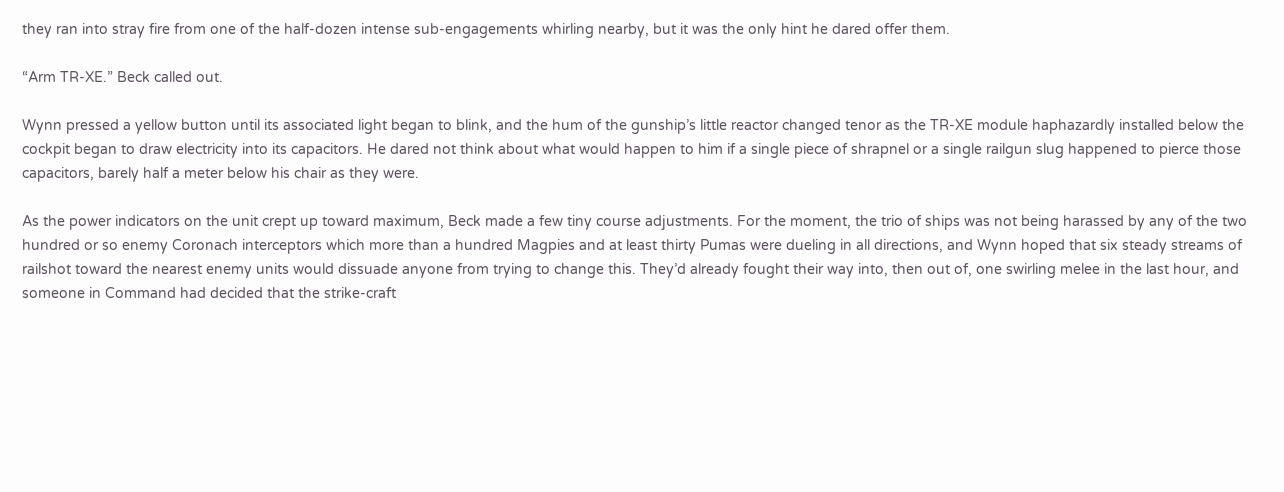they ran into stray fire from one of the half-dozen intense sub-engagements whirling nearby, but it was the only hint he dared offer them.

“Arm TR-XE.” Beck called out.

Wynn pressed a yellow button until its associated light began to blink, and the hum of the gunship’s little reactor changed tenor as the TR-XE module haphazardly installed below the cockpit began to draw electricity into its capacitors. He dared not think about what would happen to him if a single piece of shrapnel or a single railgun slug happened to pierce those capacitors, barely half a meter below his chair as they were.

As the power indicators on the unit crept up toward maximum, Beck made a few tiny course adjustments. For the moment, the trio of ships was not being harassed by any of the two hundred or so enemy Coronach interceptors which more than a hundred Magpies and at least thirty Pumas were dueling in all directions, and Wynn hoped that six steady streams of railshot toward the nearest enemy units would dissuade anyone from trying to change this. They’d already fought their way into, then out of, one swirling melee in the last hour, and someone in Command had decided that the strike-craft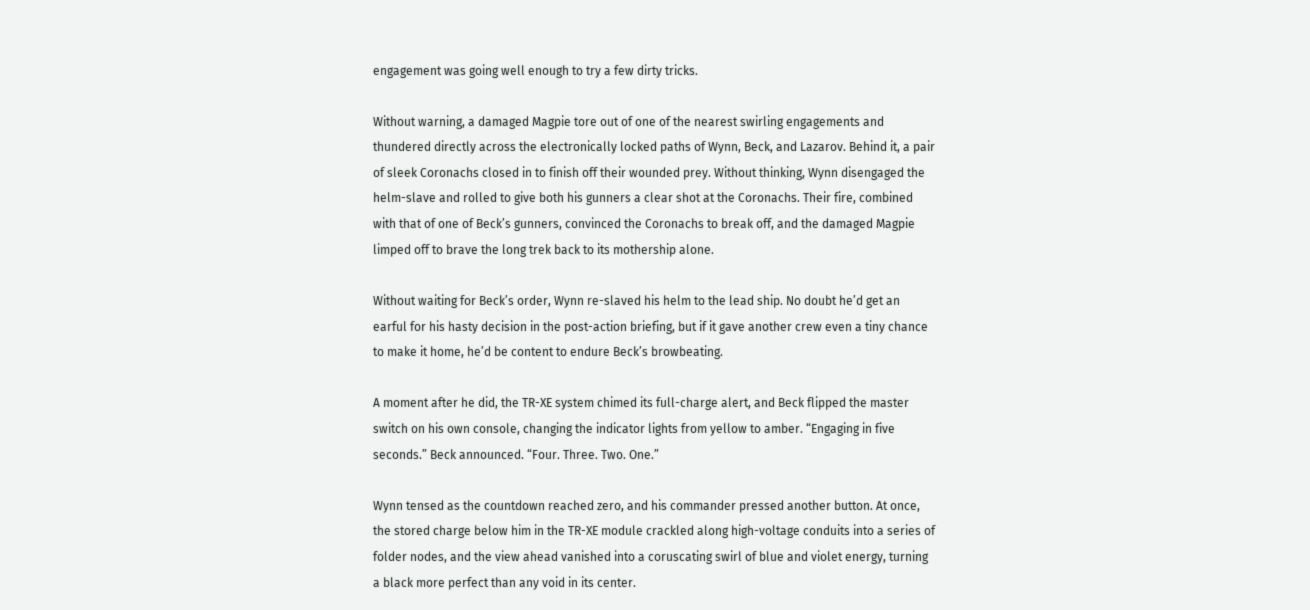engagement was going well enough to try a few dirty tricks.

Without warning, a damaged Magpie tore out of one of the nearest swirling engagements and thundered directly across the electronically locked paths of Wynn, Beck, and Lazarov. Behind it, a pair of sleek Coronachs closed in to finish off their wounded prey. Without thinking, Wynn disengaged the helm-slave and rolled to give both his gunners a clear shot at the Coronachs. Their fire, combined with that of one of Beck’s gunners, convinced the Coronachs to break off, and the damaged Magpie limped off to brave the long trek back to its mothership alone.

Without waiting for Beck’s order, Wynn re-slaved his helm to the lead ship. No doubt he’d get an earful for his hasty decision in the post-action briefing, but if it gave another crew even a tiny chance to make it home, he’d be content to endure Beck’s browbeating.

A moment after he did, the TR-XE system chimed its full-charge alert, and Beck flipped the master switch on his own console, changing the indicator lights from yellow to amber. “Engaging in five seconds.” Beck announced. “Four. Three. Two. One.”

Wynn tensed as the countdown reached zero, and his commander pressed another button. At once, the stored charge below him in the TR-XE module crackled along high-voltage conduits into a series of folder nodes, and the view ahead vanished into a coruscating swirl of blue and violet energy, turning a black more perfect than any void in its center.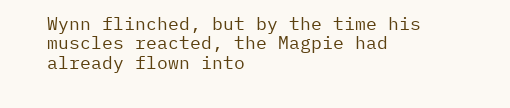Wynn flinched, but by the time his muscles reacted, the Magpie had already flown into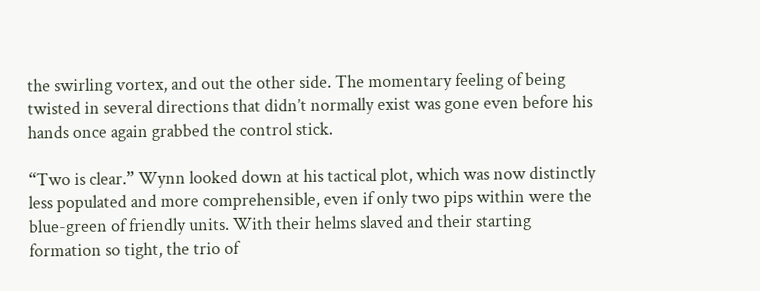the swirling vortex, and out the other side. The momentary feeling of being twisted in several directions that didn’t normally exist was gone even before his hands once again grabbed the control stick.

“Two is clear.” Wynn looked down at his tactical plot, which was now distinctly less populated and more comprehensible, even if only two pips within were the blue-green of friendly units. With their helms slaved and their starting formation so tight, the trio of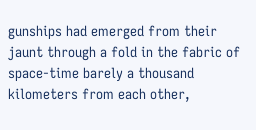gunships had emerged from their jaunt through a fold in the fabric of space-time barely a thousand kilometers from each other,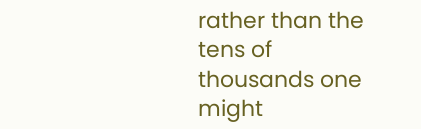rather than the tens of thousands one might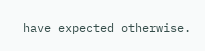have expected otherwise.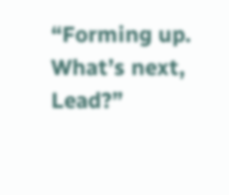“Forming up. What’s next, Lead?”